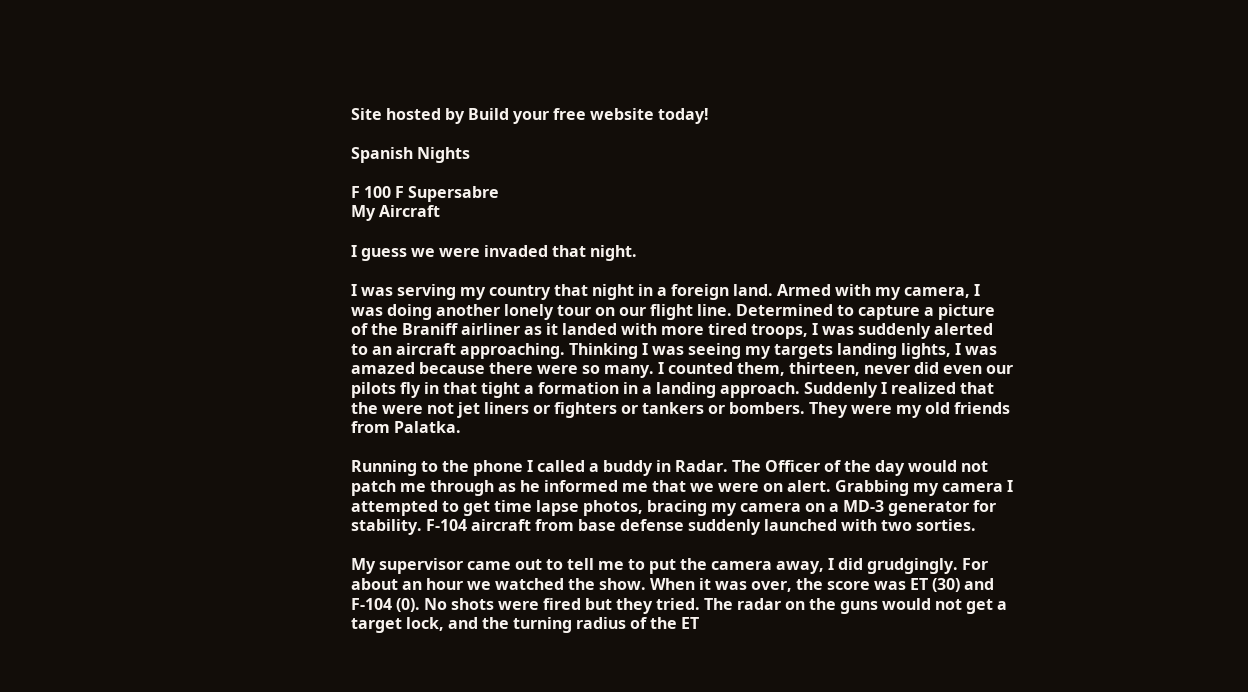Site hosted by Build your free website today!

Spanish Nights

F 100 F Supersabre
My Aircraft

I guess we were invaded that night.

I was serving my country that night in a foreign land. Armed with my camera, I was doing another lonely tour on our flight line. Determined to capture a picture of the Braniff airliner as it landed with more tired troops, I was suddenly alerted to an aircraft approaching. Thinking I was seeing my targets landing lights, I was amazed because there were so many. I counted them, thirteen, never did even our pilots fly in that tight a formation in a landing approach. Suddenly I realized that the were not jet liners or fighters or tankers or bombers. They were my old friends from Palatka.

Running to the phone I called a buddy in Radar. The Officer of the day would not patch me through as he informed me that we were on alert. Grabbing my camera I attempted to get time lapse photos, bracing my camera on a MD-3 generator for stability. F-104 aircraft from base defense suddenly launched with two sorties.

My supervisor came out to tell me to put the camera away, I did grudgingly. For about an hour we watched the show. When it was over, the score was ET (30) and F-104 (0). No shots were fired but they tried. The radar on the guns would not get a target lock, and the turning radius of the ET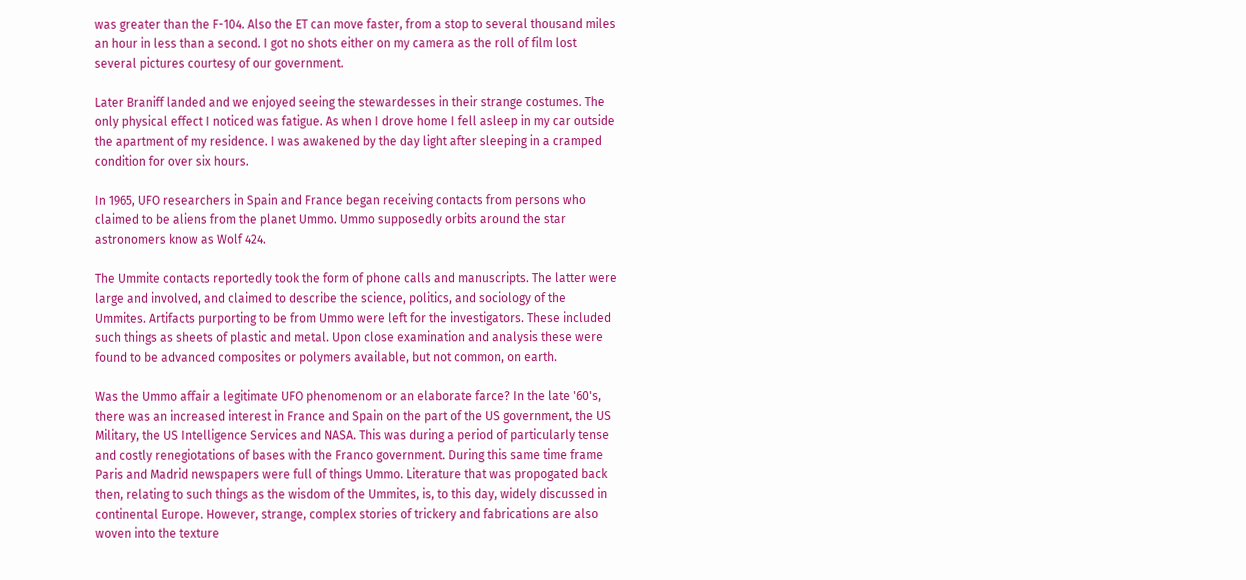was greater than the F-104. Also the ET can move faster, from a stop to several thousand miles an hour in less than a second. I got no shots either on my camera as the roll of film lost several pictures courtesy of our government.

Later Braniff landed and we enjoyed seeing the stewardesses in their strange costumes. The only physical effect I noticed was fatigue. As when I drove home I fell asleep in my car outside the apartment of my residence. I was awakened by the day light after sleeping in a cramped condition for over six hours.

In 1965, UFO researchers in Spain and France began receiving contacts from persons who claimed to be aliens from the planet Ummo. Ummo supposedly orbits around the star astronomers know as Wolf 424.

The Ummite contacts reportedly took the form of phone calls and manuscripts. The latter were large and involved, and claimed to describe the science, politics, and sociology of the Ummites. Artifacts purporting to be from Ummo were left for the investigators. These included such things as sheets of plastic and metal. Upon close examination and analysis these were found to be advanced composites or polymers available, but not common, on earth.

Was the Ummo affair a legitimate UFO phenomenom or an elaborate farce? In the late '60's, there was an increased interest in France and Spain on the part of the US government, the US Military, the US Intelligence Services and NASA. This was during a period of particularly tense and costly renegiotations of bases with the Franco government. During this same time frame Paris and Madrid newspapers were full of things Ummo. Literature that was propogated back then, relating to such things as the wisdom of the Ummites, is, to this day, widely discussed in continental Europe. However, strange, complex stories of trickery and fabrications are also woven into the texture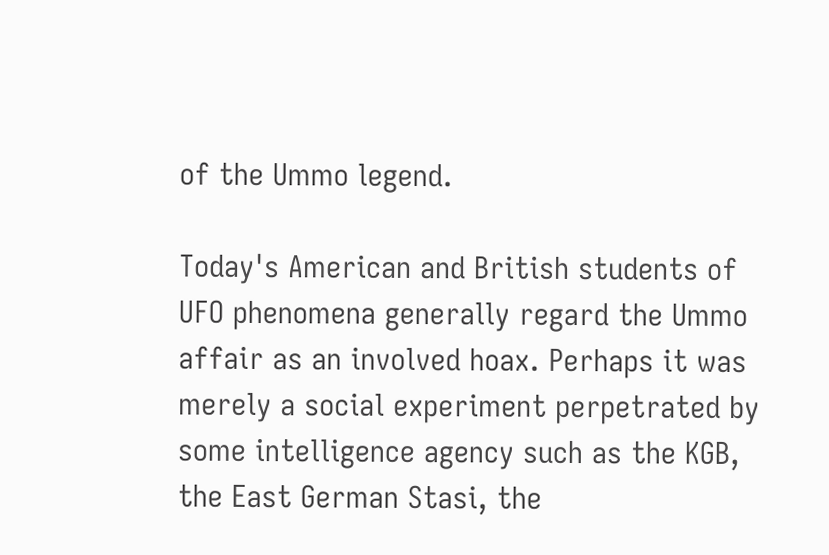of the Ummo legend.

Today's American and British students of UFO phenomena generally regard the Ummo affair as an involved hoax. Perhaps it was merely a social experiment perpetrated by some intelligence agency such as the KGB, the East German Stasi, the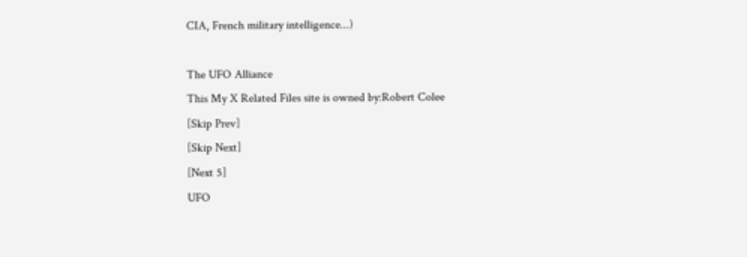CIA, French military intelligence...)

The UFO Alliance
This My X Related Files site is owned by:Robert Colee
[Skip Prev]
[Skip Next]
[Next 5]
UFO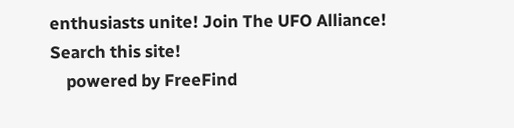enthusiasts unite! Join The UFO Alliance!
Search this site!
    powered by FreeFind